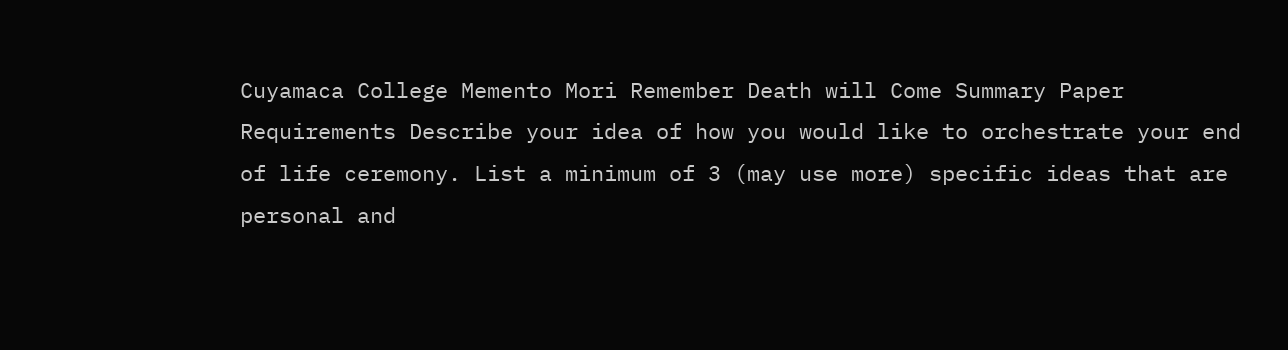Cuyamaca College Memento Mori Remember Death will Come Summary Paper Requirements Describe your idea of how you would like to orchestrate your end of life ceremony. List a minimum of 3 (may use more) specific ideas that are personal and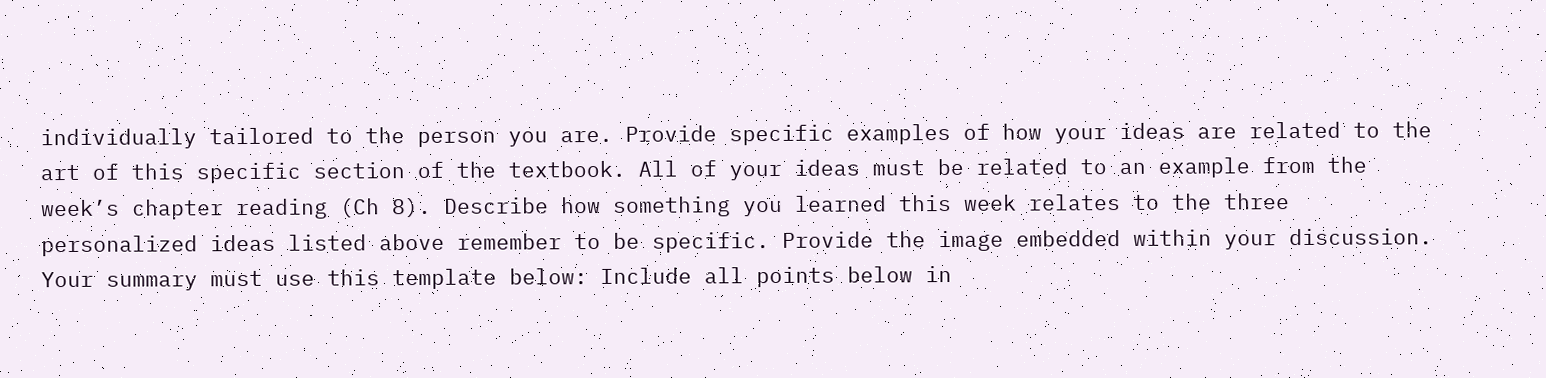individually tailored to the person you are. Provide specific examples of how your ideas are related to the art of this specific section of the textbook. All of your ideas must be related to an example from the week’s chapter reading (Ch 8). Describe how something you learned this week relates to the three personalized ideas listed above remember to be specific. Provide the image embedded within your discussion. Your summary must use this template below: Include all points below in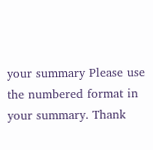your summary Please use the numbered format in your summary. Thank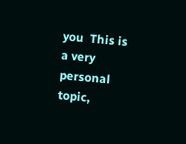you  This is a very personal topic,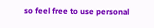so feel free to use personal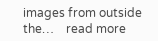images from outside the…    read more